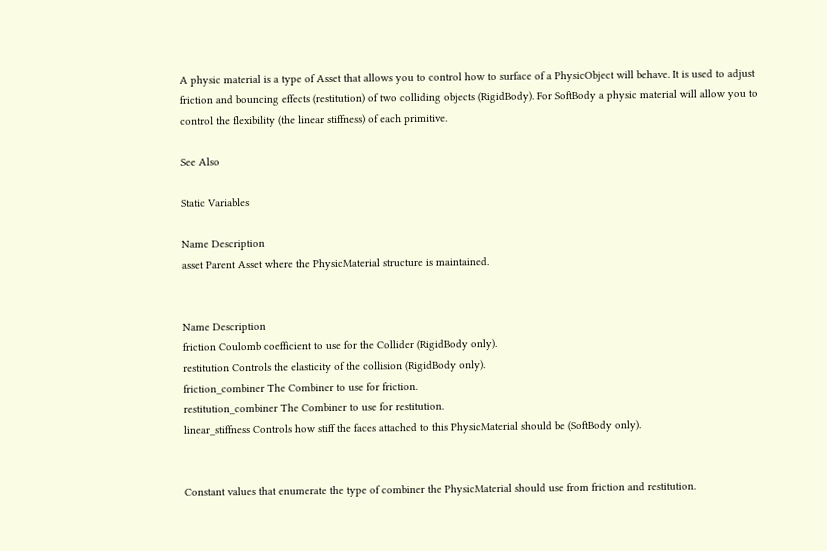A physic material is a type of Asset that allows you to control how to surface of a PhysicObject will behave. It is used to adjust friction and bouncing effects (restitution) of two colliding objects (RigidBody). For SoftBody a physic material will allow you to control the flexibility (the linear stiffness) of each primitive.

See Also

Static Variables

Name Description
asset Parent Asset where the PhysicMaterial structure is maintained.


Name Description
friction Coulomb coefficient to use for the Collider (RigidBody only).
restitution Controls the elasticity of the collision (RigidBody only).
friction_combiner The Combiner to use for friction.
restitution_combiner The Combiner to use for restitution.
linear_stiffness Controls how stiff the faces attached to this PhysicMaterial should be (SoftBody only).


Constant values that enumerate the type of combiner the PhysicMaterial should use from friction and restitution.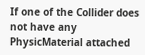If one of the Collider does not have any PhysicMaterial attached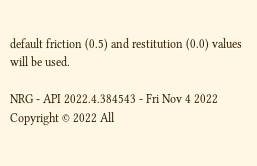default friction (0.5) and restitution (0.0) values will be used.

NRG - API 2022.4.384543 - Fri Nov 4 2022
Copyright © 2022 All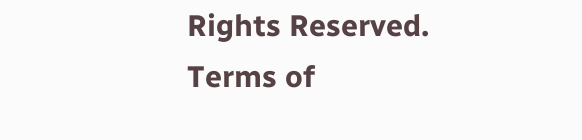Rights Reserved. Terms of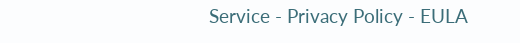Service - Privacy Policy - EULA